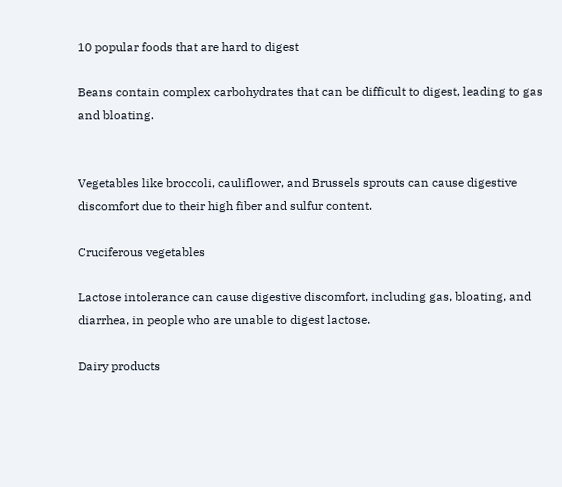10 popular foods that are hard to digest

Beans contain complex carbohydrates that can be difficult to digest, leading to gas and bloating.


Vegetables like broccoli, cauliflower, and Brussels sprouts can cause digestive discomfort due to their high fiber and sulfur content.

Cruciferous vegetables

Lactose intolerance can cause digestive discomfort, including gas, bloating, and diarrhea, in people who are unable to digest lactose.

Dairy products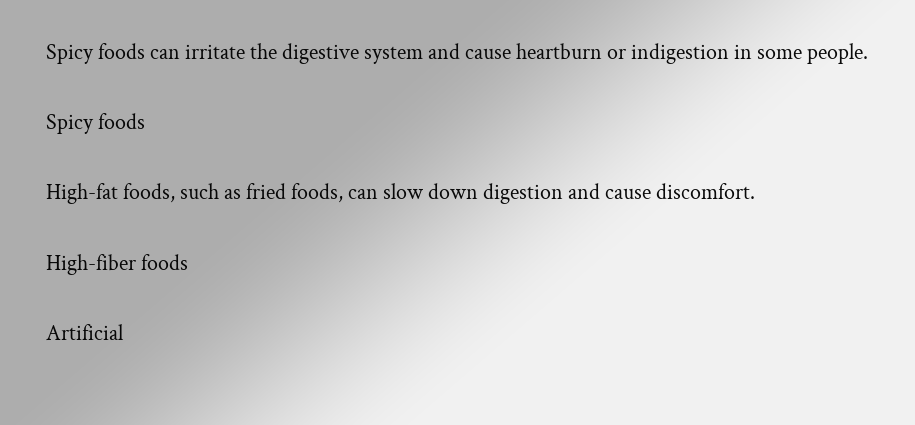Spicy foods can irritate the digestive system and cause heartburn or indigestion in some people.

Spicy foods

High-fat foods, such as fried foods, can slow down digestion and cause discomfort.

High-fiber foods

Artificial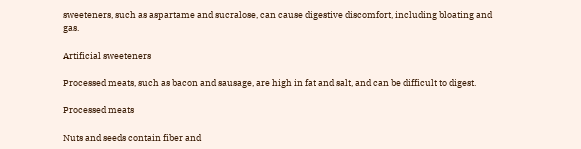sweeteners, such as aspartame and sucralose, can cause digestive discomfort, including bloating and gas.

Artificial sweeteners

Processed meats, such as bacon and sausage, are high in fat and salt, and can be difficult to digest.

Processed meats

Nuts and seeds contain fiber and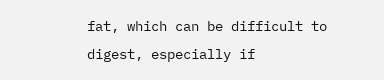fat, which can be difficult to digest, especially if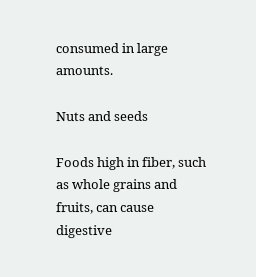consumed in large amounts.

Nuts and seeds

Foods high in fiber, such as whole grains and fruits, can cause digestive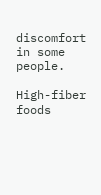discomfort in some people.

High-fiber foods